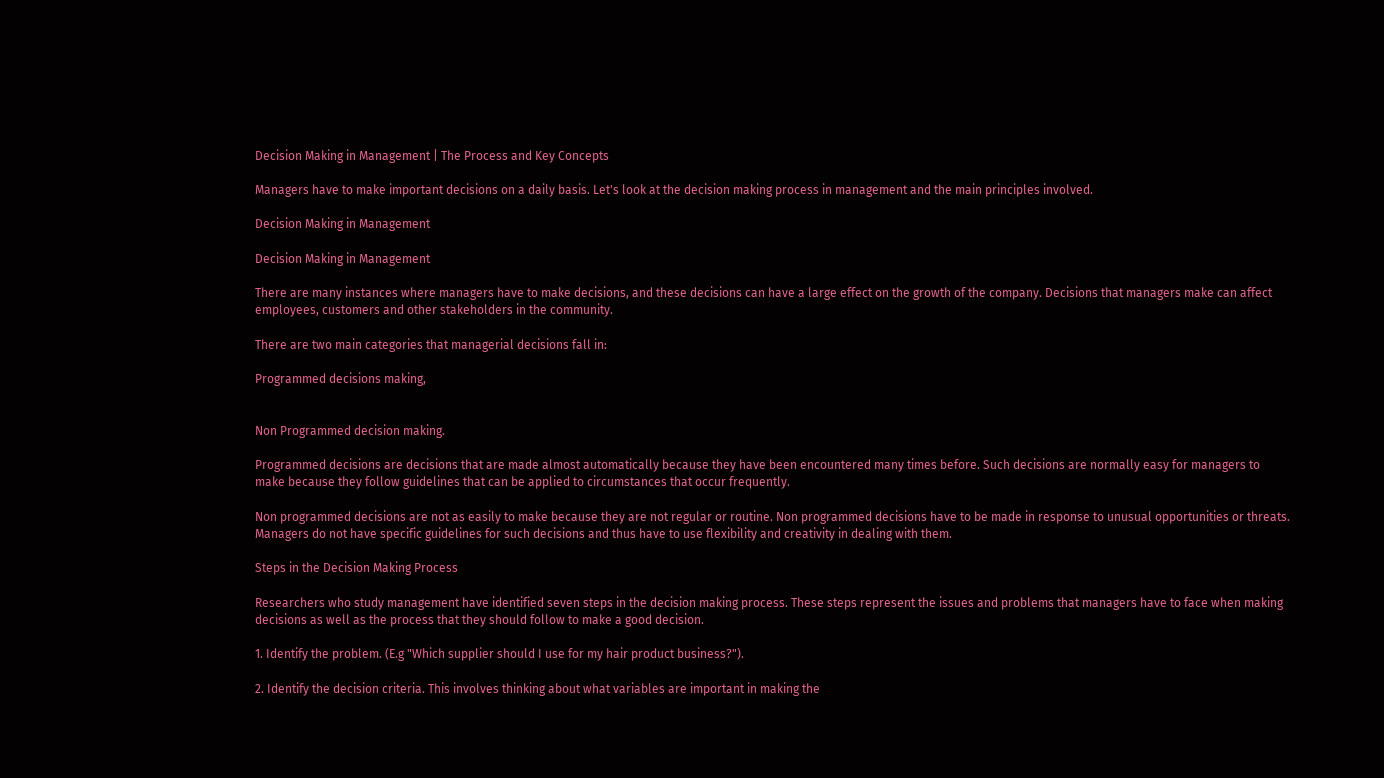Decision Making in Management | The Process and Key Concepts

Managers have to make important decisions on a daily basis. Let's look at the decision making process in management and the main principles involved.

Decision Making in Management

Decision Making in Management

There are many instances where managers have to make decisions, and these decisions can have a large effect on the growth of the company. Decisions that managers make can affect employees, customers and other stakeholders in the community.

There are two main categories that managerial decisions fall in:

Programmed decisions making,


Non Programmed decision making.

Programmed decisions are decisions that are made almost automatically because they have been encountered many times before. Such decisions are normally easy for managers to make because they follow guidelines that can be applied to circumstances that occur frequently.

Non programmed decisions are not as easily to make because they are not regular or routine. Non programmed decisions have to be made in response to unusual opportunities or threats. Managers do not have specific guidelines for such decisions and thus have to use flexibility and creativity in dealing with them.

Steps in the Decision Making Process

Researchers who study management have identified seven steps in the decision making process. These steps represent the issues and problems that managers have to face when making decisions as well as the process that they should follow to make a good decision.

1. Identify the problem. (E.g "Which supplier should I use for my hair product business?").

2. Identify the decision criteria. This involves thinking about what variables are important in making the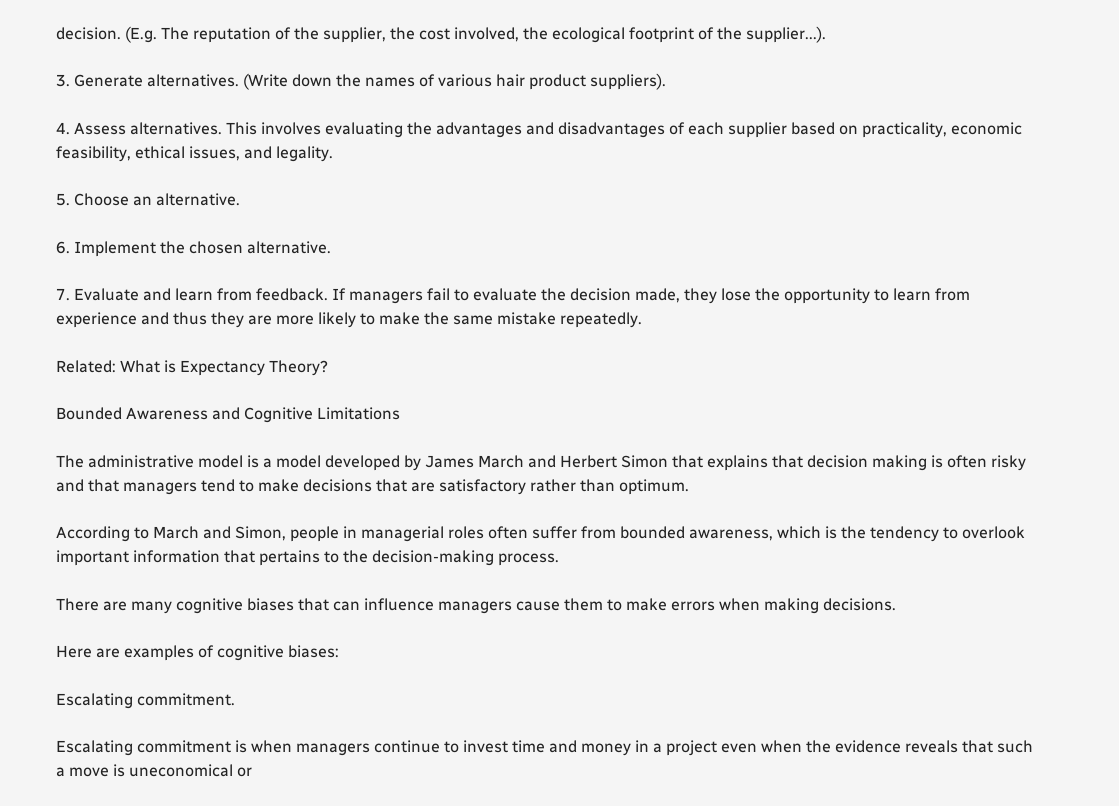decision. (E.g. The reputation of the supplier, the cost involved, the ecological footprint of the supplier...).

3. Generate alternatives. (Write down the names of various hair product suppliers).

4. Assess alternatives. This involves evaluating the advantages and disadvantages of each supplier based on practicality, economic feasibility, ethical issues, and legality.

5. Choose an alternative.

6. Implement the chosen alternative.

7. Evaluate and learn from feedback. If managers fail to evaluate the decision made, they lose the opportunity to learn from experience and thus they are more likely to make the same mistake repeatedly.

Related: What is Expectancy Theory?

Bounded Awareness and Cognitive Limitations

The administrative model is a model developed by James March and Herbert Simon that explains that decision making is often risky and that managers tend to make decisions that are satisfactory rather than optimum.

According to March and Simon, people in managerial roles often suffer from bounded awareness, which is the tendency to overlook important information that pertains to the decision-making process.

There are many cognitive biases that can influence managers cause them to make errors when making decisions.

Here are examples of cognitive biases:

Escalating commitment.

Escalating commitment is when managers continue to invest time and money in a project even when the evidence reveals that such a move is uneconomical or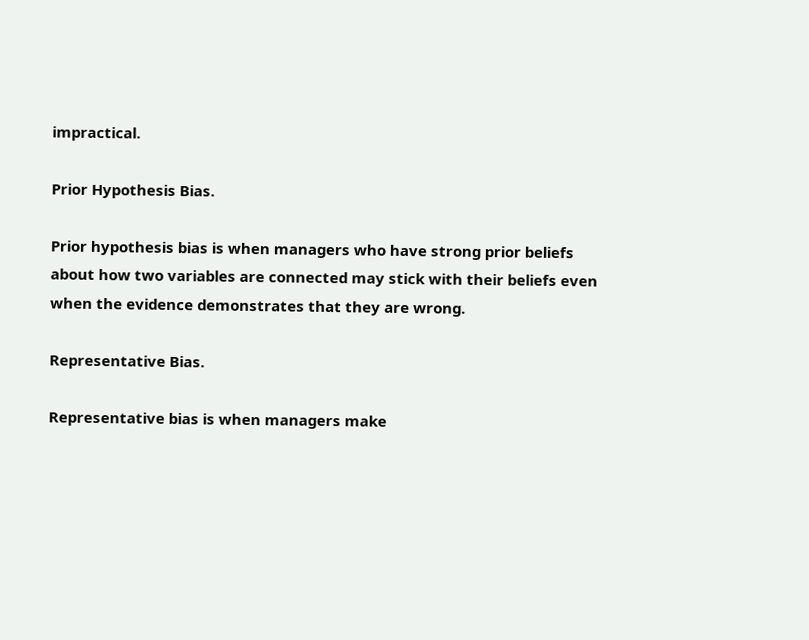impractical.

Prior Hypothesis Bias.

Prior hypothesis bias is when managers who have strong prior beliefs about how two variables are connected may stick with their beliefs even when the evidence demonstrates that they are wrong.

Representative Bias.

Representative bias is when managers make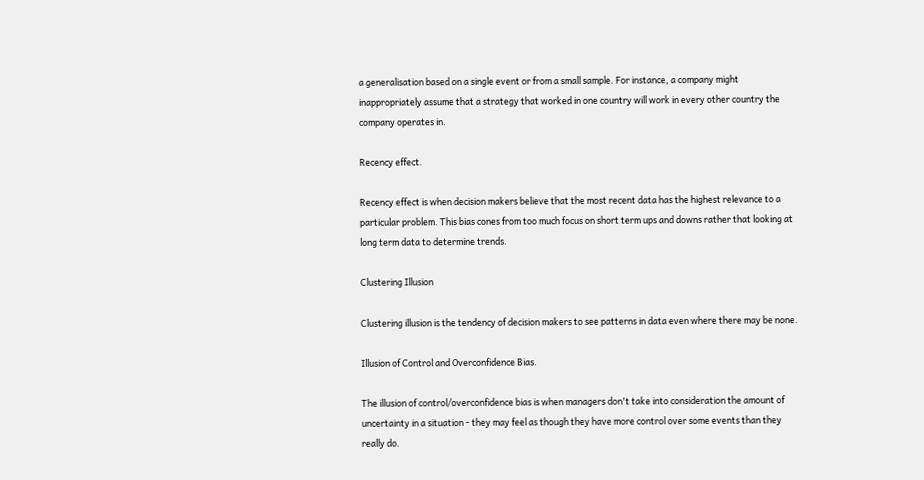a generalisation based on a single event or from a small sample. For instance, a company might inappropriately assume that a strategy that worked in one country will work in every other country the company operates in.

Recency effect.

Recency effect is when decision makers believe that the most recent data has the highest relevance to a particular problem. This bias cones from too much focus on short term ups and downs rather that looking at long term data to determine trends.

Clustering Illusion

Clustering illusion is the tendency of decision makers to see patterns in data even where there may be none.

Illusion of Control and Overconfidence Bias.

The illusion of control/overconfidence bias is when managers don't take into consideration the amount of uncertainty in a situation - they may feel as though they have more control over some events than they really do.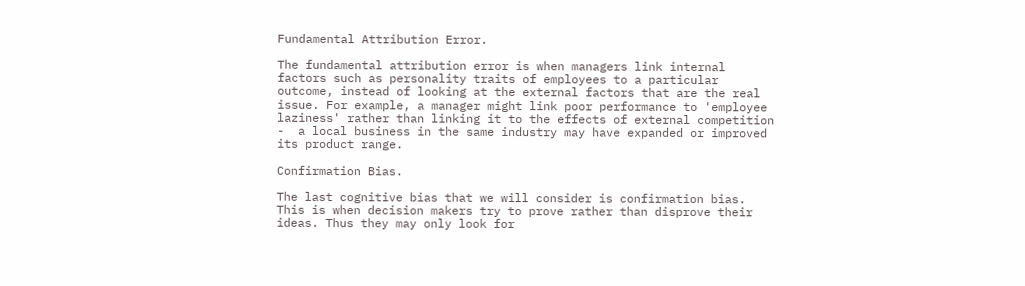Fundamental Attribution Error.

The fundamental attribution error is when managers link internal factors such as personality traits of employees to a particular outcome, instead of looking at the external factors that are the real issue. For example, a manager might link poor performance to 'employee laziness' rather than linking it to the effects of external competition -  a local business in the same industry may have expanded or improved its product range.

Confirmation Bias.

The last cognitive bias that we will consider is confirmation bias. This is when decision makers try to prove rather than disprove their ideas. Thus they may only look for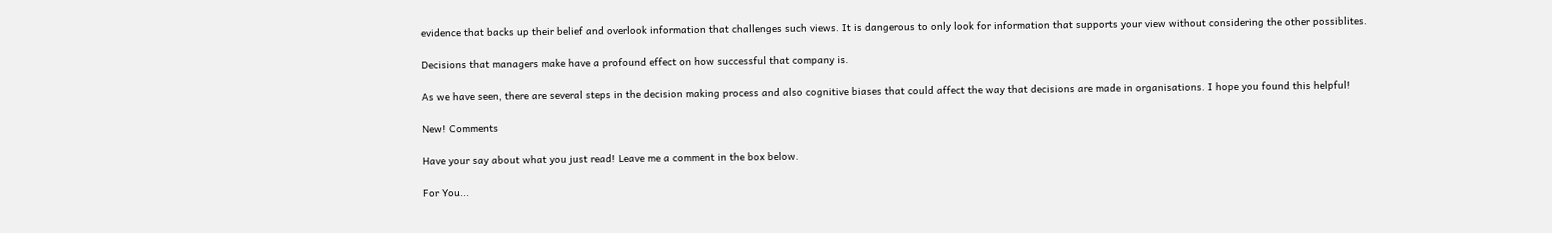evidence that backs up their belief and overlook information that challenges such views. It is dangerous to only look for information that supports your view without considering the other possiblites.

Decisions that managers make have a profound effect on how successful that company is.

As we have seen, there are several steps in the decision making process and also cognitive biases that could affect the way that decisions are made in organisations. I hope you found this helpful!

New! Comments

Have your say about what you just read! Leave me a comment in the box below.

For You...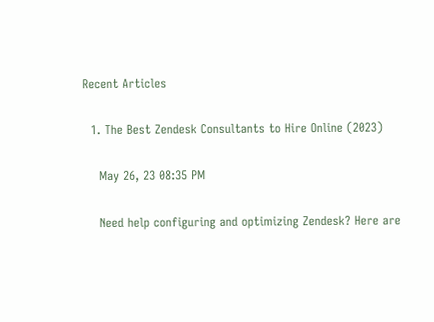Recent Articles

  1. The Best Zendesk Consultants to Hire Online (2023)

    May 26, 23 08:35 PM

    Need help configuring and optimizing Zendesk? Here are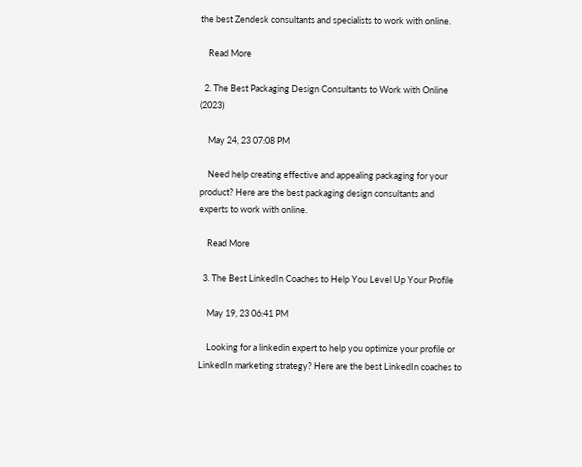the best Zendesk consultants and specialists to work with online.

    Read More

  2. The Best Packaging Design Consultants to Work with Online (2023)

    May 24, 23 07:08 PM

    Need help creating effective and appealing packaging for your product? Here are the best packaging design consultants and experts to work with online.

    Read More

  3. The Best LinkedIn Coaches to Help You Level Up Your Profile

    May 19, 23 06:41 PM

    Looking for a linkedin expert to help you optimize your profile or LinkedIn marketing strategy? Here are the best LinkedIn coaches to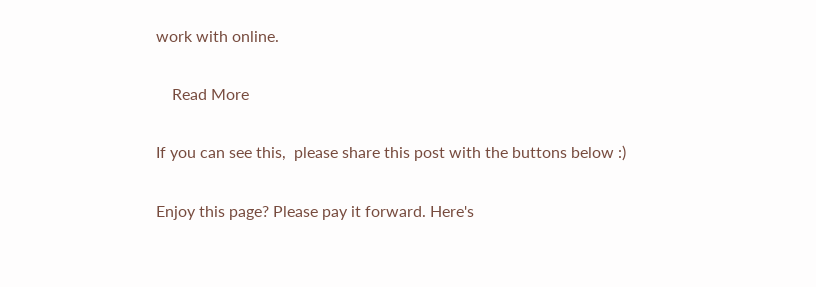work with online.

    Read More

If you can see this,  please share this post with the buttons below :)

Enjoy this page? Please pay it forward. Here's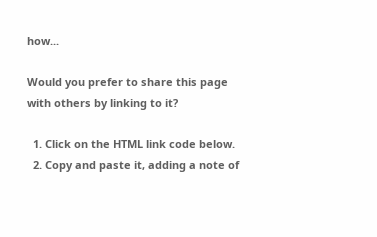how...

Would you prefer to share this page with others by linking to it?

  1. Click on the HTML link code below.
  2. Copy and paste it, adding a note of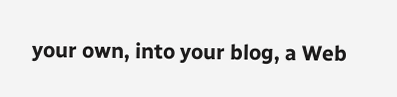your own, into your blog, a Web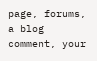page, forums, a blog comment, your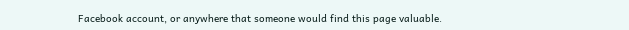Facebook account, or anywhere that someone would find this page valuable.